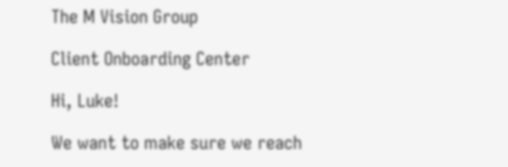The M Vision Group

Client Onboarding Center

Hi, Luke!

We want to make sure we reach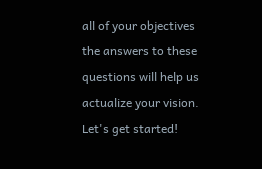all of your objectives  the answers to these questions will help us actualize your vision. Let's get started!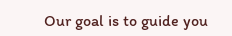Our goal is to guide you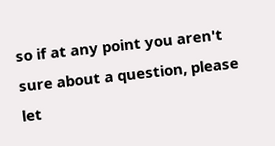so if at any point you aren't sure about a question, please let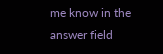me know in the answer field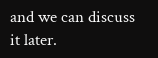and we can discuss it later.